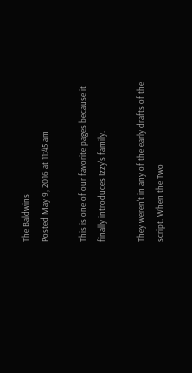The Baldwins
Posted May 9, 2016 at 11:45 am

This is one of our favorite pages because it finally introduces Izzy's family.

They weren't in any of the early drafts of the script. When the Two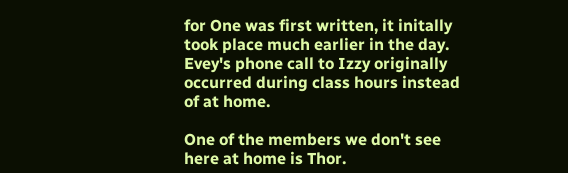for One was first written, it initally took place much earlier in the day. Evey's phone call to Izzy originally occurred during class hours instead of at home.

One of the members we don't see here at home is Thor.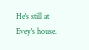He's still at Evey's house.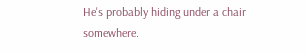He's probably hiding under a chair somewhere.